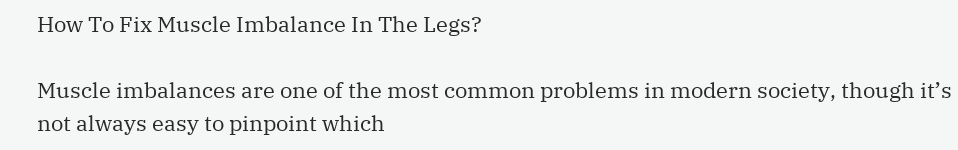How To Fix Muscle Imbalance In The Legs?

Muscle imbalances are one of the most common problems in modern society, though it’s not always easy to pinpoint which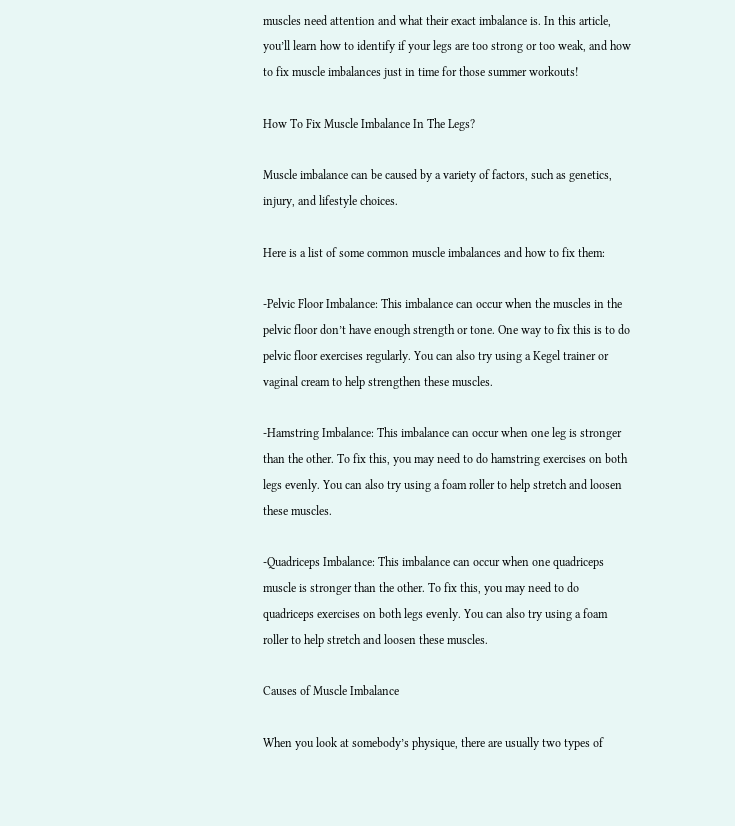muscles need attention and what their exact imbalance is. In this article, you’ll learn how to identify if your legs are too strong or too weak, and how to fix muscle imbalances just in time for those summer workouts!

How To Fix Muscle Imbalance In The Legs?

Muscle imbalance can be caused by a variety of factors, such as genetics, injury, and lifestyle choices.

Here is a list of some common muscle imbalances and how to fix them:

-Pelvic Floor Imbalance: This imbalance can occur when the muscles in the pelvic floor don’t have enough strength or tone. One way to fix this is to do pelvic floor exercises regularly. You can also try using a Kegel trainer or vaginal cream to help strengthen these muscles.

-Hamstring Imbalance: This imbalance can occur when one leg is stronger than the other. To fix this, you may need to do hamstring exercises on both legs evenly. You can also try using a foam roller to help stretch and loosen these muscles.

-Quadriceps Imbalance: This imbalance can occur when one quadriceps muscle is stronger than the other. To fix this, you may need to do quadriceps exercises on both legs evenly. You can also try using a foam roller to help stretch and loosen these muscles.

Causes of Muscle Imbalance

When you look at somebody’s physique, there are usually two types of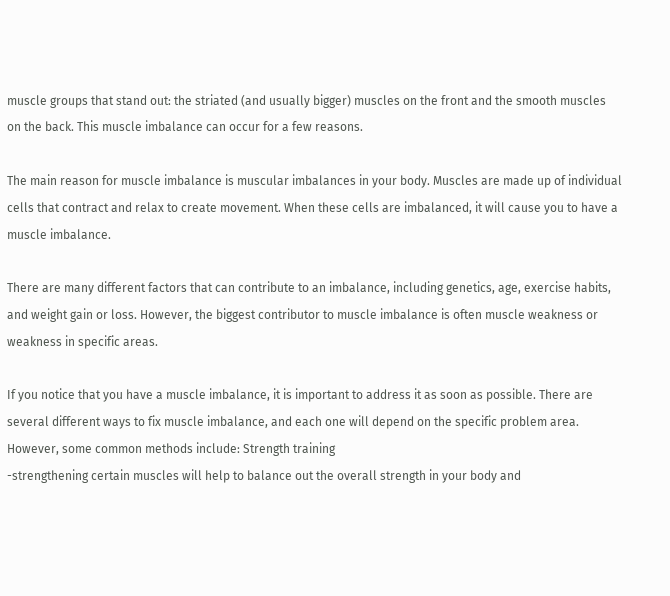muscle groups that stand out: the striated (and usually bigger) muscles on the front and the smooth muscles on the back. This muscle imbalance can occur for a few reasons.

The main reason for muscle imbalance is muscular imbalances in your body. Muscles are made up of individual cells that contract and relax to create movement. When these cells are imbalanced, it will cause you to have a muscle imbalance.

There are many different factors that can contribute to an imbalance, including genetics, age, exercise habits, and weight gain or loss. However, the biggest contributor to muscle imbalance is often muscle weakness or weakness in specific areas.

If you notice that you have a muscle imbalance, it is important to address it as soon as possible. There are several different ways to fix muscle imbalance, and each one will depend on the specific problem area. However, some common methods include: Strength training
-strengthening certain muscles will help to balance out the overall strength in your body and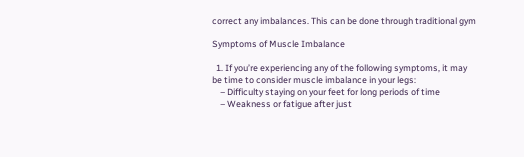correct any imbalances. This can be done through traditional gym

Symptoms of Muscle Imbalance

  1. If you’re experiencing any of the following symptoms, it may be time to consider muscle imbalance in your legs:
    – Difficulty staying on your feet for long periods of time
    – Weakness or fatigue after just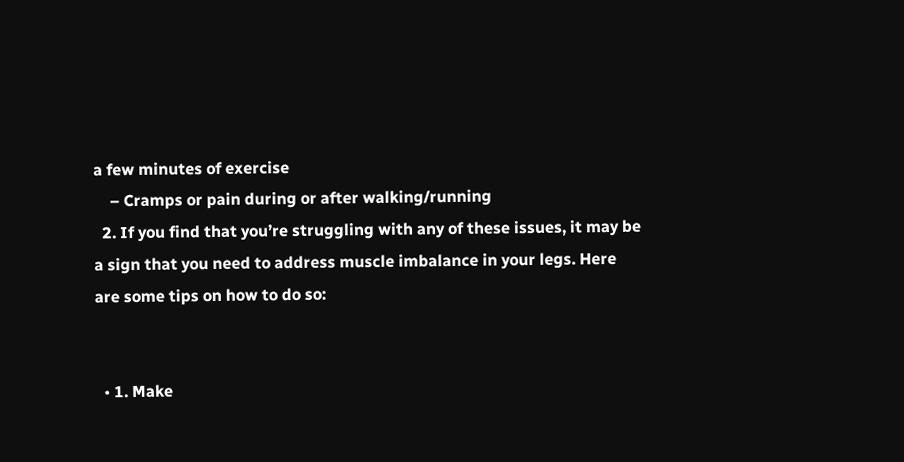a few minutes of exercise
    – Cramps or pain during or after walking/running
  2. If you find that you’re struggling with any of these issues, it may be a sign that you need to address muscle imbalance in your legs. Here are some tips on how to do so:


  • 1. Make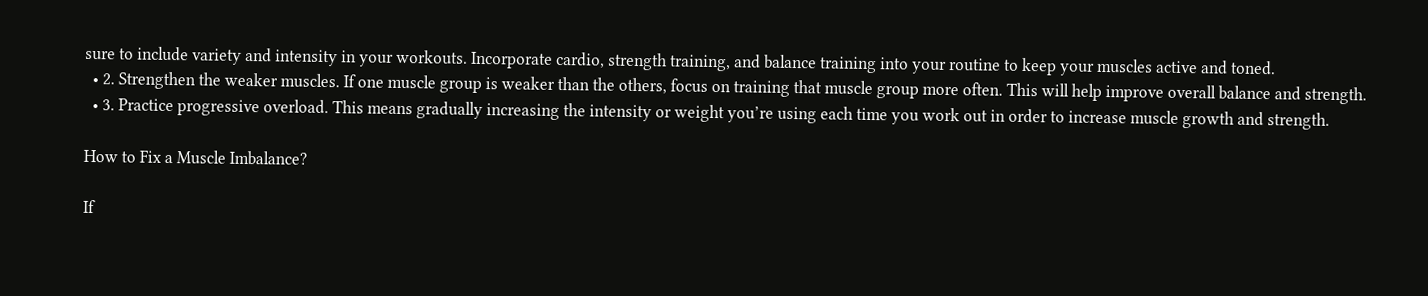sure to include variety and intensity in your workouts. Incorporate cardio, strength training, and balance training into your routine to keep your muscles active and toned.
  • 2. Strengthen the weaker muscles. If one muscle group is weaker than the others, focus on training that muscle group more often. This will help improve overall balance and strength.
  • 3. Practice progressive overload. This means gradually increasing the intensity or weight you’re using each time you work out in order to increase muscle growth and strength.

How to Fix a Muscle Imbalance?

If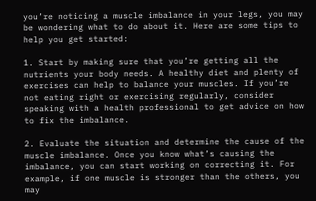you’re noticing a muscle imbalance in your legs, you may be wondering what to do about it. Here are some tips to help you get started:

1. Start by making sure that you’re getting all the nutrients your body needs. A healthy diet and plenty of exercises can help to balance your muscles. If you’re not eating right or exercising regularly, consider speaking with a health professional to get advice on how to fix the imbalance.

2. Evaluate the situation and determine the cause of the muscle imbalance. Once you know what’s causing the imbalance, you can start working on correcting it. For example, if one muscle is stronger than the others, you may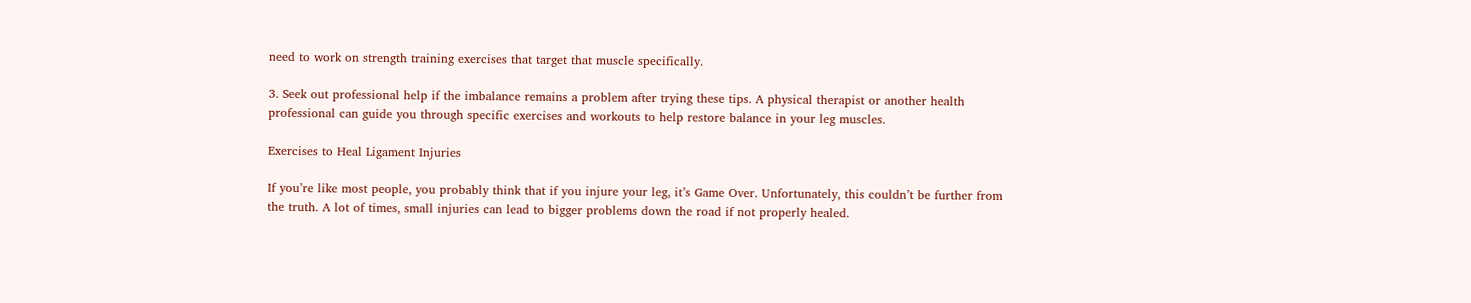need to work on strength training exercises that target that muscle specifically.

3. Seek out professional help if the imbalance remains a problem after trying these tips. A physical therapist or another health professional can guide you through specific exercises and workouts to help restore balance in your leg muscles.

Exercises to Heal Ligament Injuries

If you’re like most people, you probably think that if you injure your leg, it’s Game Over. Unfortunately, this couldn’t be further from the truth. A lot of times, small injuries can lead to bigger problems down the road if not properly healed.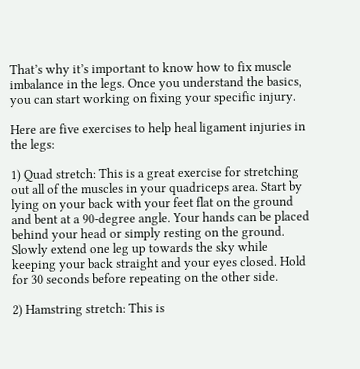That’s why it’s important to know how to fix muscle imbalance in the legs. Once you understand the basics, you can start working on fixing your specific injury.

Here are five exercises to help heal ligament injuries in the legs:

1) Quad stretch: This is a great exercise for stretching out all of the muscles in your quadriceps area. Start by lying on your back with your feet flat on the ground and bent at a 90-degree angle. Your hands can be placed behind your head or simply resting on the ground. Slowly extend one leg up towards the sky while keeping your back straight and your eyes closed. Hold for 30 seconds before repeating on the other side.

2) Hamstring stretch: This is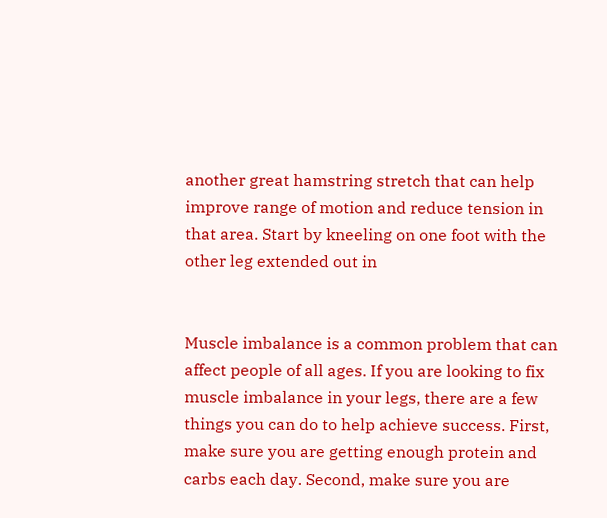another great hamstring stretch that can help improve range of motion and reduce tension in that area. Start by kneeling on one foot with the other leg extended out in


Muscle imbalance is a common problem that can affect people of all ages. If you are looking to fix muscle imbalance in your legs, there are a few things you can do to help achieve success. First, make sure you are getting enough protein and carbs each day. Second, make sure you are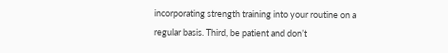incorporating strength training into your routine on a regular basis. Third, be patient and don’t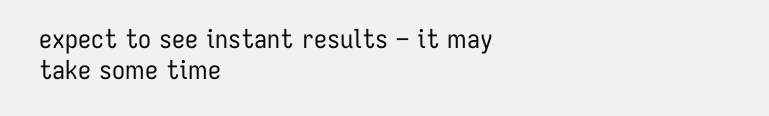expect to see instant results – it may take some time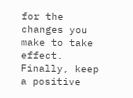for the changes you make to take effect. Finally, keep a positive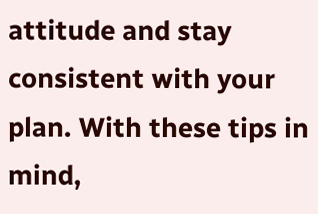attitude and stay consistent with your plan. With these tips in mind,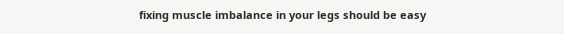fixing muscle imbalance in your legs should be easy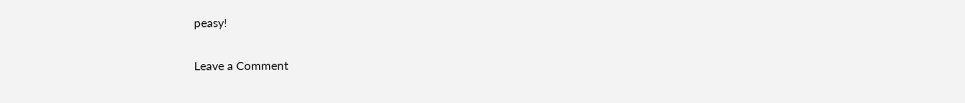peasy!

Leave a Comment